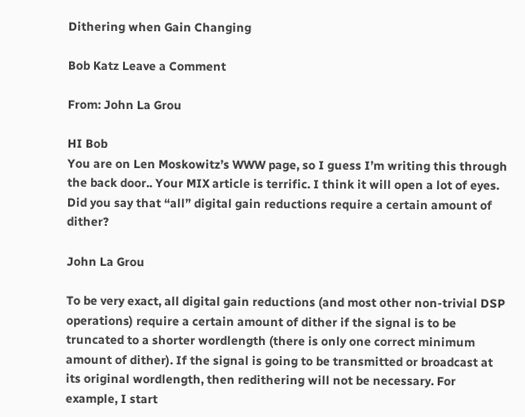Dithering when Gain Changing

Bob Katz Leave a Comment

From: John La Grou

HI Bob
You are on Len Moskowitz’s WWW page, so I guess I’m writing this through the back door.. Your MIX article is terrific. I think it will open a lot of eyes. Did you say that “all” digital gain reductions require a certain amount of dither?

John La Grou

To be very exact, all digital gain reductions (and most other non-trivial DSP operations) require a certain amount of dither if the signal is to be truncated to a shorter wordlength (there is only one correct minimum amount of dither). If the signal is going to be transmitted or broadcast at its original wordlength, then redithering will not be necessary. For example, I start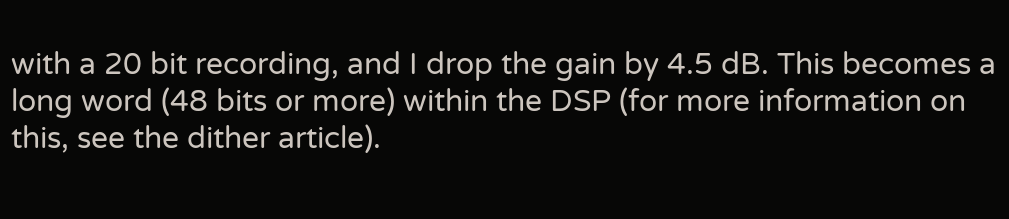with a 20 bit recording, and I drop the gain by 4.5 dB. This becomes a long word (48 bits or more) within the DSP (for more information on this, see the dither article).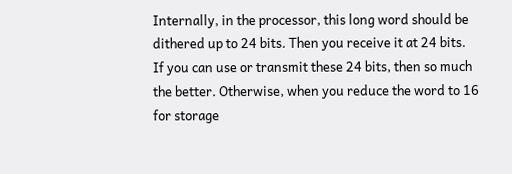Internally, in the processor, this long word should be dithered up to 24 bits. Then you receive it at 24 bits. If you can use or transmit these 24 bits, then so much the better. Otherwise, when you reduce the word to 16 for storage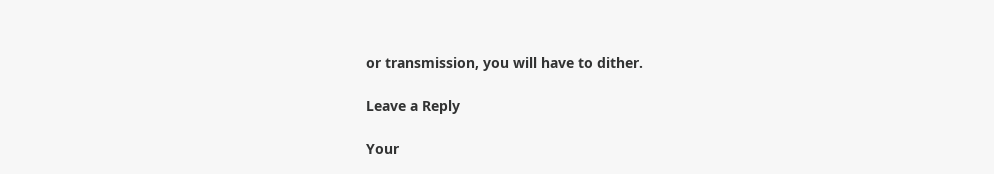or transmission, you will have to dither.

Leave a Reply

Your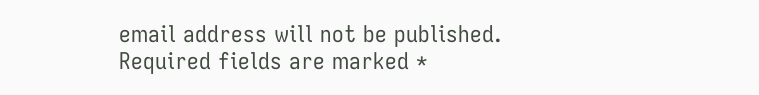email address will not be published. Required fields are marked *